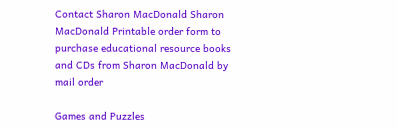Contact Sharon MacDonald Sharon MacDonald Printable order form to purchase educational resource books and CDs from Sharon MacDonald by mail order

Games and Puzzles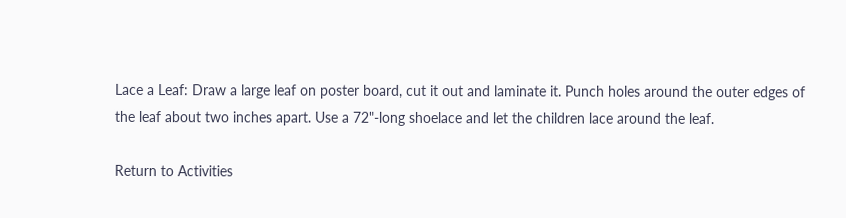Lace a Leaf: Draw a large leaf on poster board, cut it out and laminate it. Punch holes around the outer edges of the leaf about two inches apart. Use a 72"-long shoelace and let the children lace around the leaf.

Return to Activities